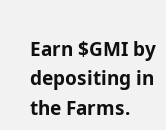Earn $GMI by depositing in the Farms.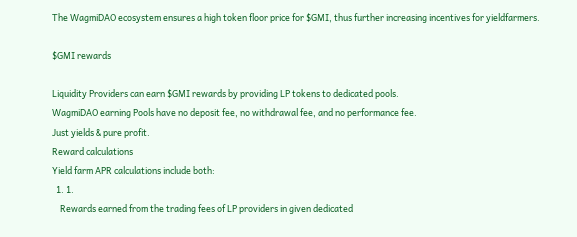The WagmiDAO ecosystem ensures a high token floor price for $GMI, thus further increasing incentives for yieldfarmers.

$GMI rewards

Liquidity Providers can earn $GMI rewards by providing LP tokens to dedicated pools.
WagmiDAO earning Pools have no deposit fee, no withdrawal fee, and no performance fee.
Just yields & pure profit.
Reward calculations
Yield farm APR calculations include both:
  1. 1.
    Rewards earned from the trading fees of LP providers in given dedicated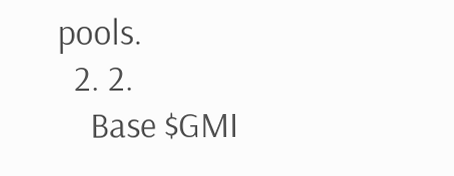pools.
  2. 2.
    Base $GMI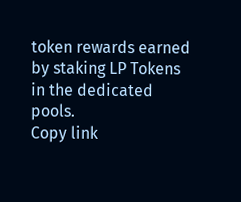token rewards earned by staking LP Tokens in the dedicated pools.
Copy link